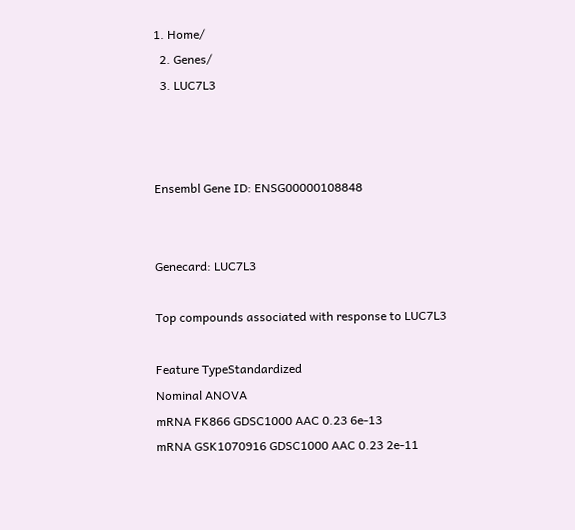1. Home/
  2. Genes/
  3. LUC7L3



Ensembl Gene ID: ENSG00000108848


Genecard: LUC7L3

Top compounds associated with response to LUC7L3

Feature TypeStandardized
Nominal ANOVA
mRNA FK866 GDSC1000 AAC 0.23 6e-13
mRNA GSK1070916 GDSC1000 AAC 0.23 2e-11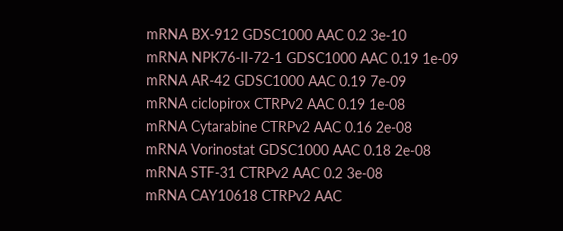mRNA BX-912 GDSC1000 AAC 0.2 3e-10
mRNA NPK76-II-72-1 GDSC1000 AAC 0.19 1e-09
mRNA AR-42 GDSC1000 AAC 0.19 7e-09
mRNA ciclopirox CTRPv2 AAC 0.19 1e-08
mRNA Cytarabine CTRPv2 AAC 0.16 2e-08
mRNA Vorinostat GDSC1000 AAC 0.18 2e-08
mRNA STF-31 CTRPv2 AAC 0.2 3e-08
mRNA CAY10618 CTRPv2 AAC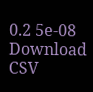0.2 5e-08
Download CSV